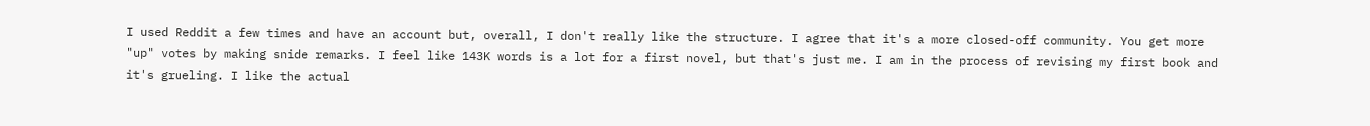I used Reddit a few times and have an account but, overall, I don't really like the structure. I agree that it's a more closed-off community. You get more "up" votes by making snide remarks. I feel like 143K words is a lot for a first novel, but that's just me. I am in the process of revising my first book and it's grueling. I like the actual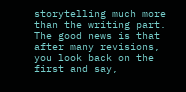storytelling much more than the writing part. The good news is that after many revisions, you look back on the first and say,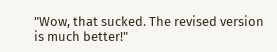"Wow, that sucked. The revised version is much better!"